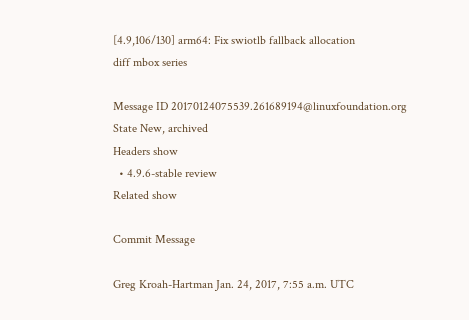[4.9,106/130] arm64: Fix swiotlb fallback allocation
diff mbox series

Message ID 20170124075539.261689194@linuxfoundation.org
State New, archived
Headers show
  • 4.9.6-stable review
Related show

Commit Message

Greg Kroah-Hartman Jan. 24, 2017, 7:55 a.m. UTC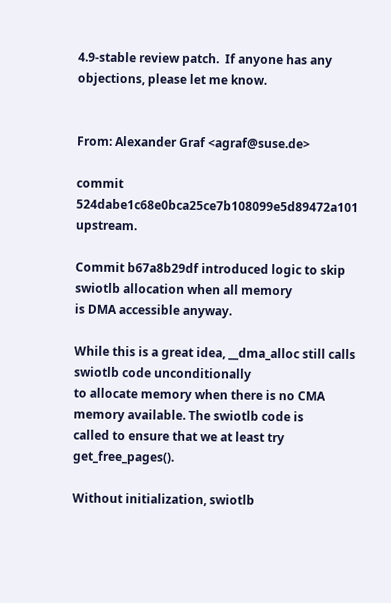4.9-stable review patch.  If anyone has any objections, please let me know.


From: Alexander Graf <agraf@suse.de>

commit 524dabe1c68e0bca25ce7b108099e5d89472a101 upstream.

Commit b67a8b29df introduced logic to skip swiotlb allocation when all memory
is DMA accessible anyway.

While this is a great idea, __dma_alloc still calls swiotlb code unconditionally
to allocate memory when there is no CMA memory available. The swiotlb code is
called to ensure that we at least try get_free_pages().

Without initialization, swiotlb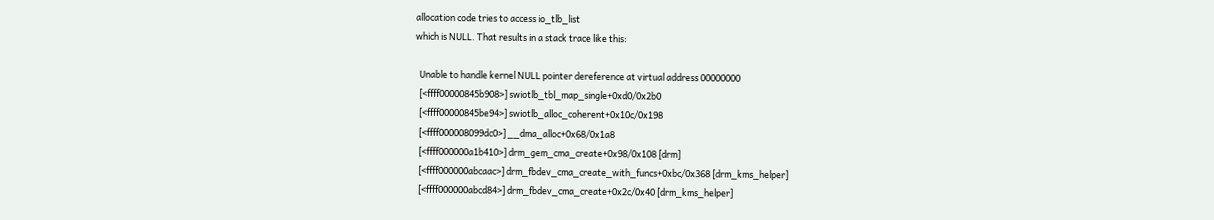allocation code tries to access io_tlb_list
which is NULL. That results in a stack trace like this:

  Unable to handle kernel NULL pointer dereference at virtual address 00000000
  [<ffff00000845b908>] swiotlb_tbl_map_single+0xd0/0x2b0
  [<ffff00000845be94>] swiotlb_alloc_coherent+0x10c/0x198
  [<ffff000008099dc0>] __dma_alloc+0x68/0x1a8
  [<ffff000000a1b410>] drm_gem_cma_create+0x98/0x108 [drm]
  [<ffff000000abcaac>] drm_fbdev_cma_create_with_funcs+0xbc/0x368 [drm_kms_helper]
  [<ffff000000abcd84>] drm_fbdev_cma_create+0x2c/0x40 [drm_kms_helper]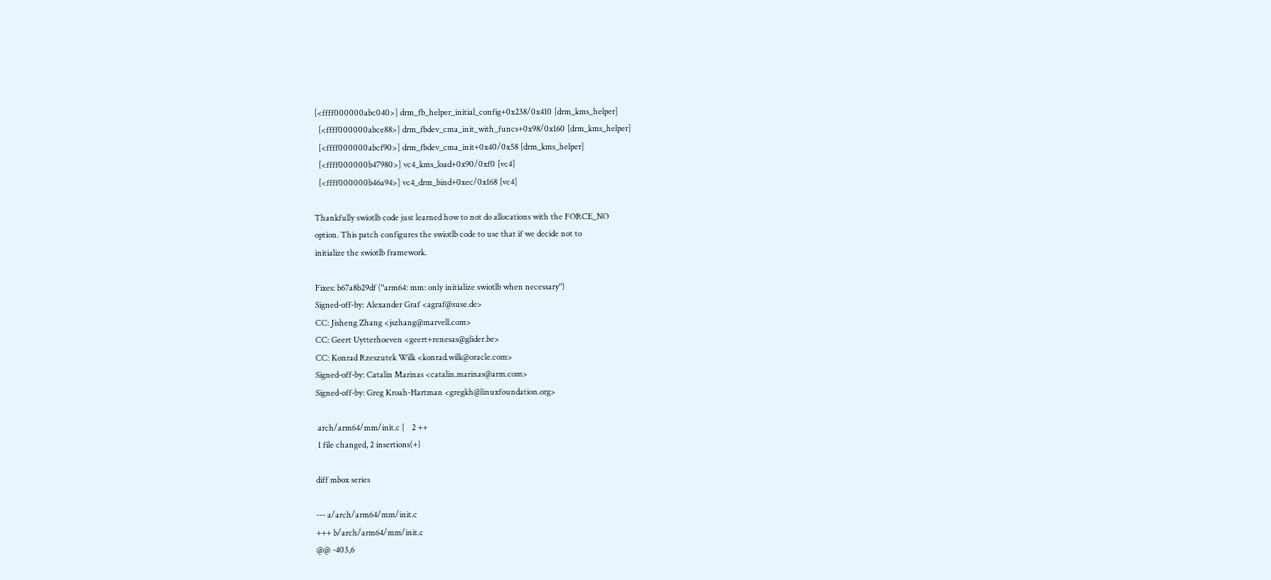[<ffff000000abc040>] drm_fb_helper_initial_config+0x238/0x410 [drm_kms_helper]
  [<ffff000000abce88>] drm_fbdev_cma_init_with_funcs+0x98/0x160 [drm_kms_helper]
  [<ffff000000abcf90>] drm_fbdev_cma_init+0x40/0x58 [drm_kms_helper]
  [<ffff000000b47980>] vc4_kms_load+0x90/0xf0 [vc4]
  [<ffff000000b46a94>] vc4_drm_bind+0xec/0x168 [vc4]

Thankfully swiotlb code just learned how to not do allocations with the FORCE_NO
option. This patch configures the swiotlb code to use that if we decide not to
initialize the swiotlb framework.

Fixes: b67a8b29df ("arm64: mm: only initialize swiotlb when necessary")
Signed-off-by: Alexander Graf <agraf@suse.de>
CC: Jisheng Zhang <jszhang@marvell.com>
CC: Geert Uytterhoeven <geert+renesas@glider.be>
CC: Konrad Rzeszutek Wilk <konrad.wilk@oracle.com>
Signed-off-by: Catalin Marinas <catalin.marinas@arm.com>
Signed-off-by: Greg Kroah-Hartman <gregkh@linuxfoundation.org>

 arch/arm64/mm/init.c |    2 ++
 1 file changed, 2 insertions(+)

diff mbox series

--- a/arch/arm64/mm/init.c
+++ b/arch/arm64/mm/init.c
@@ -403,6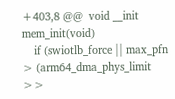+403,8 @@  void __init mem_init(void)
    if (swiotlb_force || max_pfn > (arm64_dma_phys_limit >>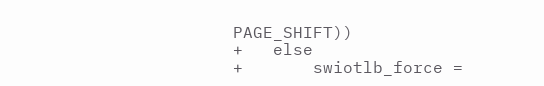PAGE_SHIFT))
+   else
+       swiotlb_force =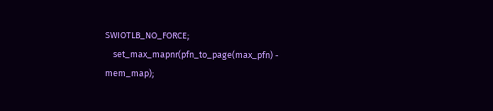SWIOTLB_NO_FORCE;
    set_max_mapnr(pfn_to_page(max_pfn) - mem_map);